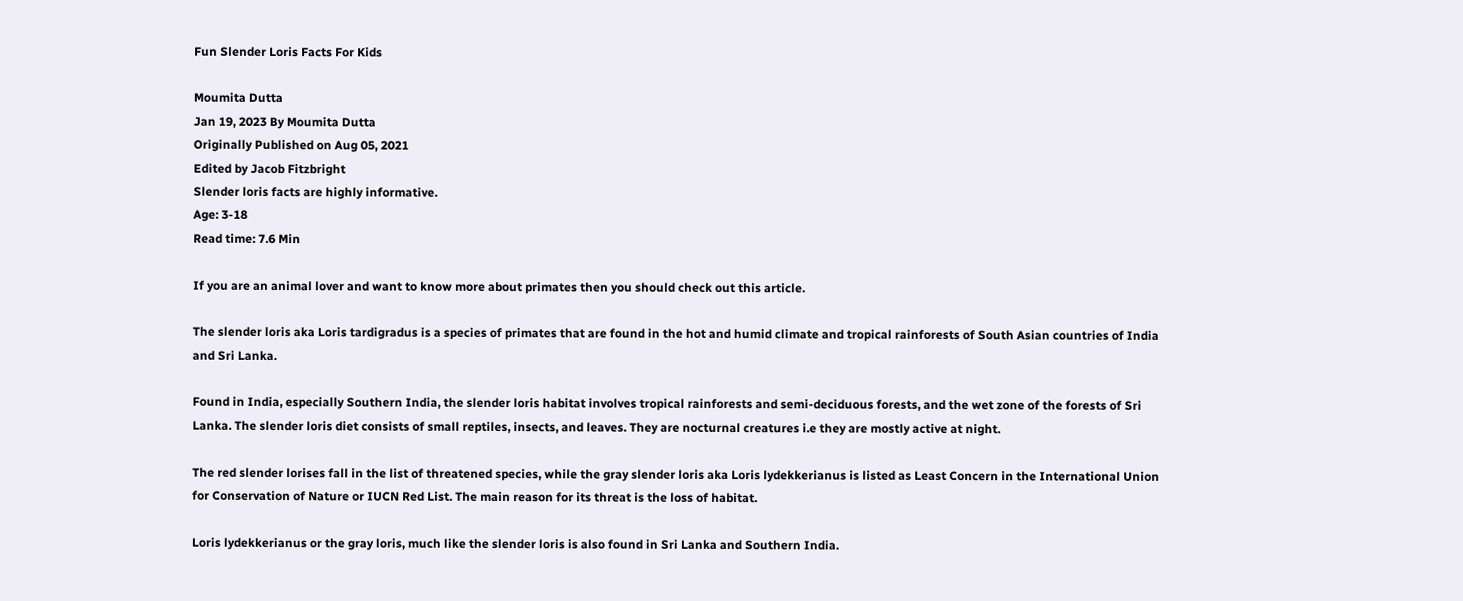Fun Slender Loris Facts For Kids

Moumita Dutta
Jan 19, 2023 By Moumita Dutta
Originally Published on Aug 05, 2021
Edited by Jacob Fitzbright
Slender loris facts are highly informative.
Age: 3-18
Read time: 7.6 Min

If you are an animal lover and want to know more about primates then you should check out this article.

The slender loris aka Loris tardigradus is a species of primates that are found in the hot and humid climate and tropical rainforests of South Asian countries of India and Sri Lanka.

Found in India, especially Southern India, the slender loris habitat involves tropical rainforests and semi-deciduous forests, and the wet zone of the forests of Sri Lanka. The slender loris diet consists of small reptiles, insects, and leaves. They are nocturnal creatures i.e they are mostly active at night.

The red slender lorises fall in the list of threatened species, while the gray slender loris aka Loris lydekkerianus is listed as Least Concern in the International Union for Conservation of Nature or IUCN Red List. The main reason for its threat is the loss of habitat.

Loris lydekkerianus or the gray loris, much like the slender loris is also found in Sri Lanka and Southern India.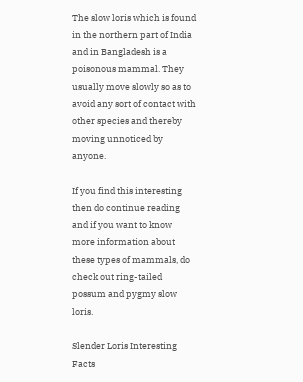The slow loris which is found in the northern part of India and in Bangladesh is a poisonous mammal. They usually move slowly so as to avoid any sort of contact with other species and thereby moving unnoticed by anyone.

If you find this interesting then do continue reading and if you want to know more information about these types of mammals, do check out ring-tailed possum and pygmy slow loris.

Slender Loris Interesting Facts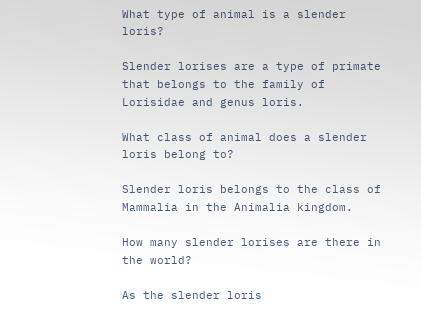What type of animal is a slender loris?

Slender lorises are a type of primate that belongs to the family of Lorisidae and genus loris.

What class of animal does a slender loris belong to?

Slender loris belongs to the class of Mammalia in the Animalia kingdom.

How many slender lorises are there in the world?

As the slender loris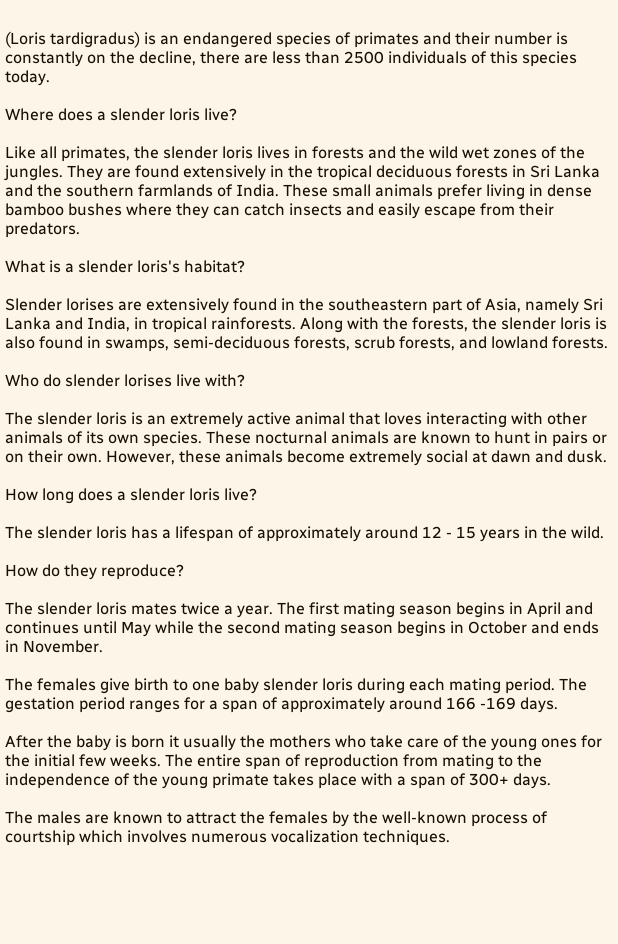(Loris tardigradus) is an endangered species of primates and their number is constantly on the decline, there are less than 2500 individuals of this species today.

Where does a slender loris live?

Like all primates, the slender loris lives in forests and the wild wet zones of the jungles. They are found extensively in the tropical deciduous forests in Sri Lanka and the southern farmlands of India. These small animals prefer living in dense bamboo bushes where they can catch insects and easily escape from their predators.

What is a slender loris's habitat?

Slender lorises are extensively found in the southeastern part of Asia, namely Sri Lanka and India, in tropical rainforests. Along with the forests, the slender loris is also found in swamps, semi-deciduous forests, scrub forests, and lowland forests.

Who do slender lorises live with?

The slender loris is an extremely active animal that loves interacting with other animals of its own species. These nocturnal animals are known to hunt in pairs or on their own. However, these animals become extremely social at dawn and dusk.

How long does a slender loris live?

The slender loris has a lifespan of approximately around 12 - 15 years in the wild.

How do they reproduce?

The slender loris mates twice a year. The first mating season begins in April and continues until May while the second mating season begins in October and ends in November.

The females give birth to one baby slender loris during each mating period. The gestation period ranges for a span of approximately around 166 -169 days.

After the baby is born it usually the mothers who take care of the young ones for the initial few weeks. The entire span of reproduction from mating to the independence of the young primate takes place with a span of 300+ days.

The males are known to attract the females by the well-known process of courtship which involves numerous vocalization techniques.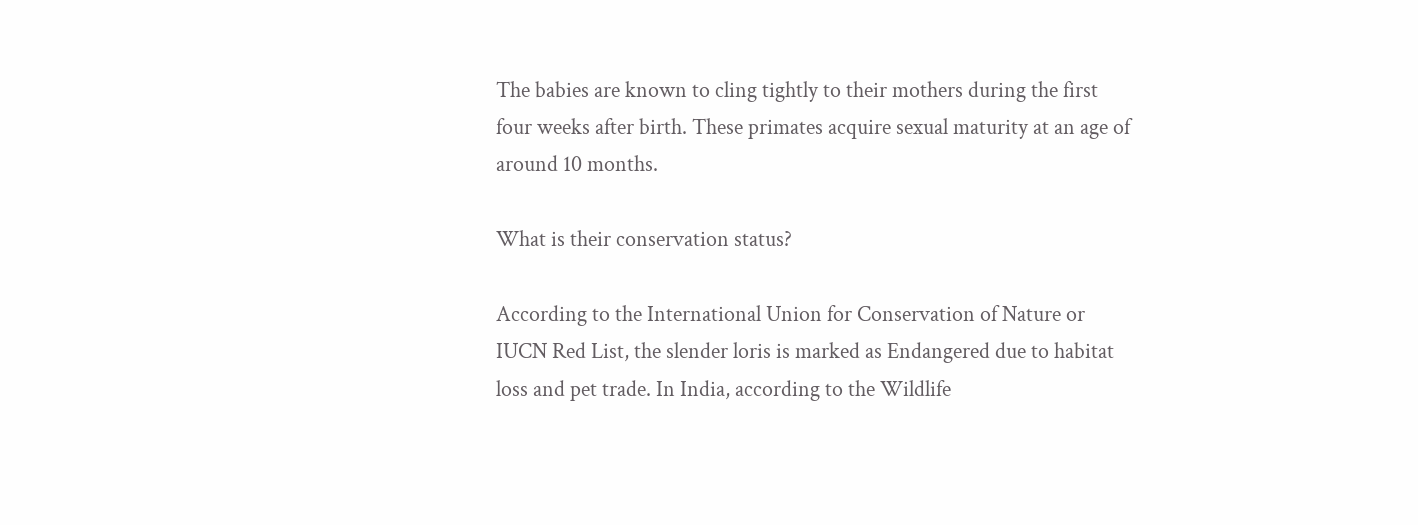The babies are known to cling tightly to their mothers during the first four weeks after birth. These primates acquire sexual maturity at an age of around 10 months.

What is their conservation status?

According to the International Union for Conservation of Nature or IUCN Red List, the slender loris is marked as Endangered due to habitat loss and pet trade. In India, according to the Wildlife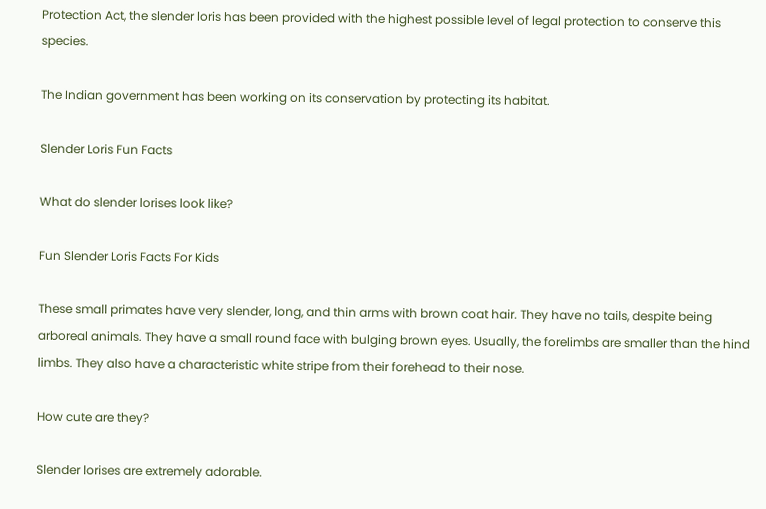Protection Act, the slender loris has been provided with the highest possible level of legal protection to conserve this species.

The Indian government has been working on its conservation by protecting its habitat.

Slender Loris Fun Facts

What do slender lorises look like?

Fun Slender Loris Facts For Kids

These small primates have very slender, long, and thin arms with brown coat hair. They have no tails, despite being arboreal animals. They have a small round face with bulging brown eyes. Usually, the forelimbs are smaller than the hind limbs. They also have a characteristic white stripe from their forehead to their nose.

How cute are they?

Slender lorises are extremely adorable.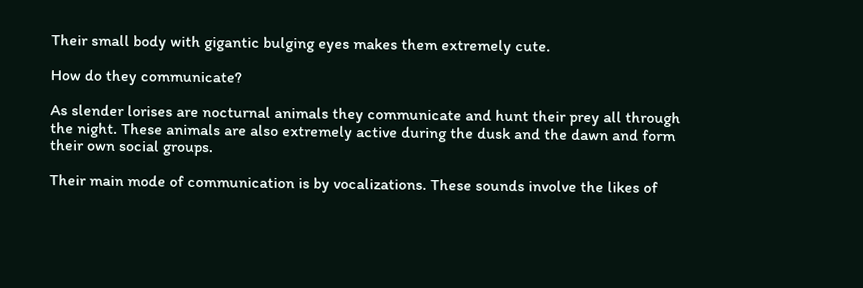Their small body with gigantic bulging eyes makes them extremely cute.

How do they communicate?

As slender lorises are nocturnal animals they communicate and hunt their prey all through the night. These animals are also extremely active during the dusk and the dawn and form their own social groups.

Their main mode of communication is by vocalizations. These sounds involve the likes of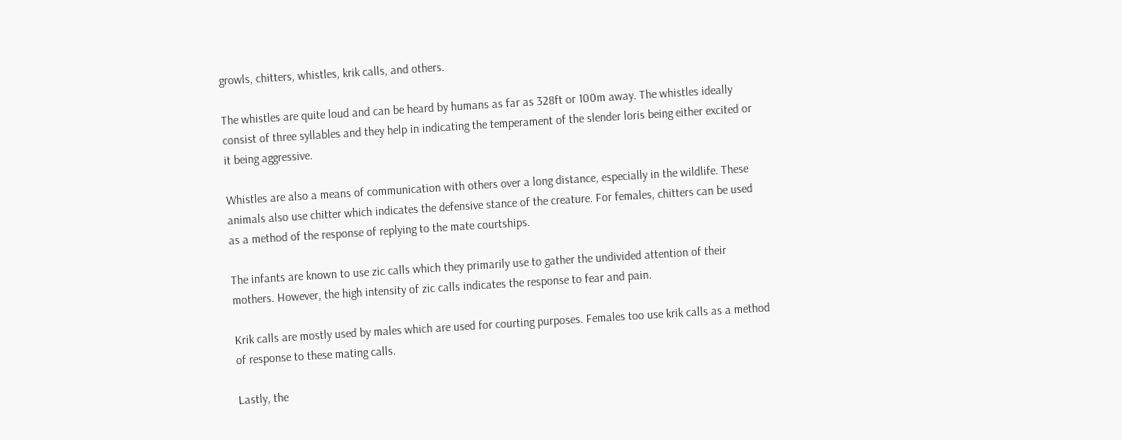growls, chitters, whistles, krik calls, and others.

The whistles are quite loud and can be heard by humans as far as 328ft or 100m away. The whistles ideally consist of three syllables and they help in indicating the temperament of the slender loris being either excited or it being aggressive.

Whistles are also a means of communication with others over a long distance, especially in the wildlife. These animals also use chitter which indicates the defensive stance of the creature. For females, chitters can be used as a method of the response of replying to the mate courtships.

The infants are known to use zic calls which they primarily use to gather the undivided attention of their mothers. However, the high intensity of zic calls indicates the response to fear and pain.

Krik calls are mostly used by males which are used for courting purposes. Females too use krik calls as a method of response to these mating calls.

Lastly, the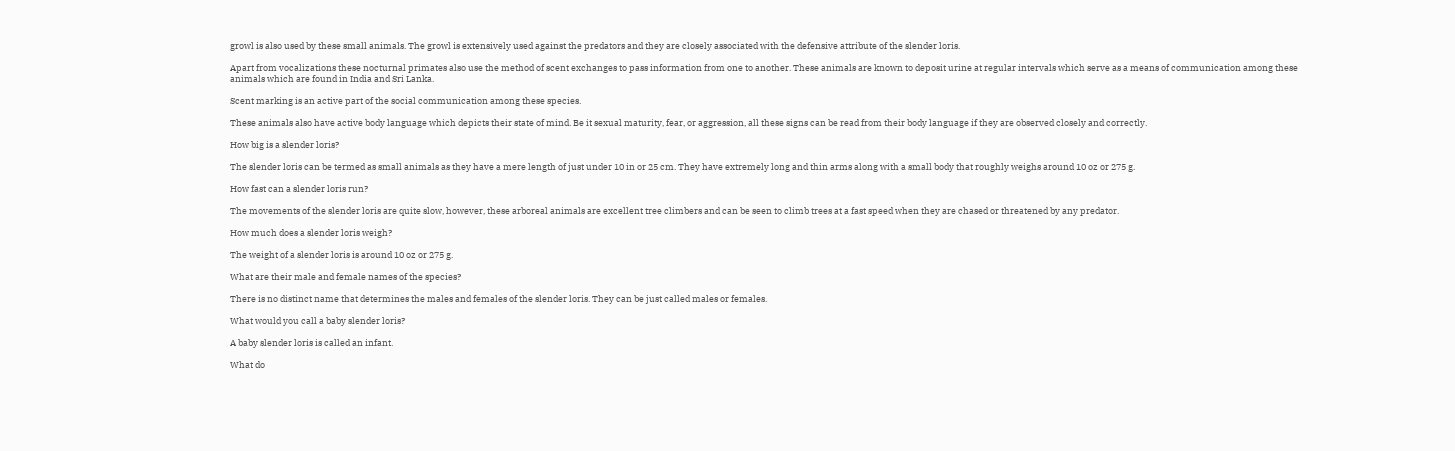growl is also used by these small animals. The growl is extensively used against the predators and they are closely associated with the defensive attribute of the slender loris.

Apart from vocalizations these nocturnal primates also use the method of scent exchanges to pass information from one to another. These animals are known to deposit urine at regular intervals which serve as a means of communication among these animals which are found in India and Sri Lanka.

Scent marking is an active part of the social communication among these species.

These animals also have active body language which depicts their state of mind. Be it sexual maturity, fear, or aggression, all these signs can be read from their body language if they are observed closely and correctly.

How big is a slender loris?

The slender loris can be termed as small animals as they have a mere length of just under 10 in or 25 cm. They have extremely long and thin arms along with a small body that roughly weighs around 10 oz or 275 g.

How fast can a slender loris run?

The movements of the slender loris are quite slow, however, these arboreal animals are excellent tree climbers and can be seen to climb trees at a fast speed when they are chased or threatened by any predator.

How much does a slender loris weigh?

The weight of a slender loris is around 10 oz or 275 g.

What are their male and female names of the species?

There is no distinct name that determines the males and females of the slender loris. They can be just called males or females.

What would you call a baby slender loris?

A baby slender loris is called an infant.

What do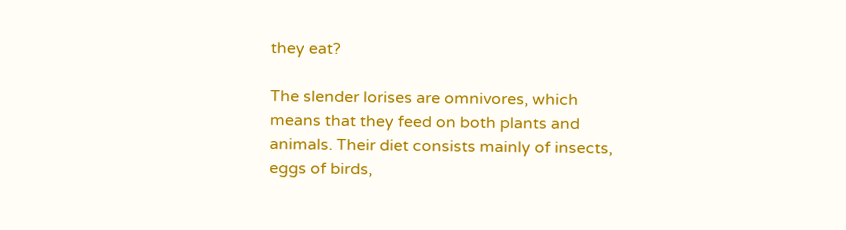they eat?

The slender lorises are omnivores, which means that they feed on both plants and animals. Their diet consists mainly of insects, eggs of birds,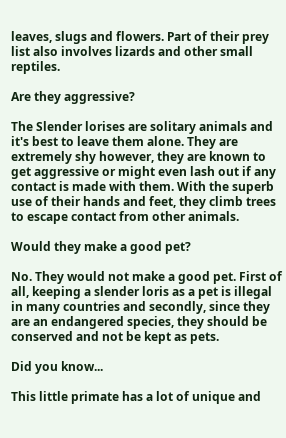leaves, slugs and flowers. Part of their prey list also involves lizards and other small reptiles.

Are they aggressive?

The Slender lorises are solitary animals and it's best to leave them alone. They are extremely shy however, they are known to get aggressive or might even lash out if any contact is made with them. With the superb use of their hands and feet, they climb trees to escape contact from other animals.

Would they make a good pet?

No. They would not make a good pet. First of all, keeping a slender loris as a pet is illegal in many countries and secondly, since they are an endangered species, they should be conserved and not be kept as pets.

Did you know...

This little primate has a lot of unique and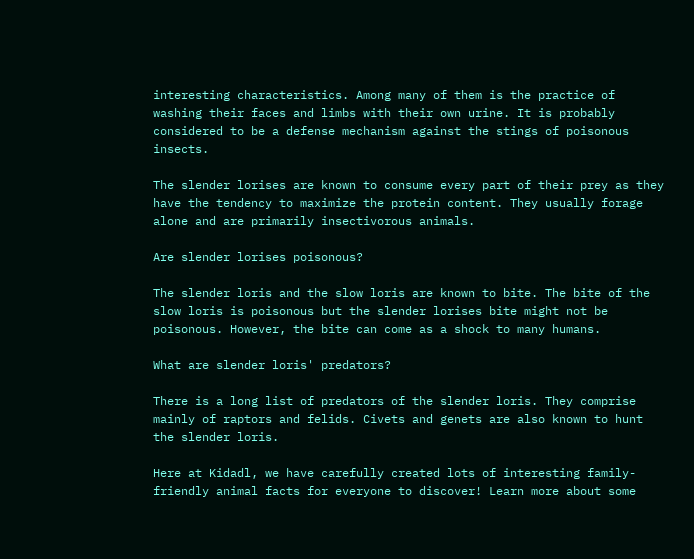interesting characteristics. Among many of them is the practice of washing their faces and limbs with their own urine. It is probably considered to be a defense mechanism against the stings of poisonous insects.

The slender lorises are known to consume every part of their prey as they have the tendency to maximize the protein content. They usually forage alone and are primarily insectivorous animals.

Are slender lorises poisonous?

The slender loris and the slow loris are known to bite. The bite of the slow loris is poisonous but the slender lorises bite might not be poisonous. However, the bite can come as a shock to many humans.

What are slender loris' predators?

There is a long list of predators of the slender loris. They comprise mainly of raptors and felids. Civets and genets are also known to hunt the slender loris.

Here at Kidadl, we have carefully created lots of interesting family-friendly animal facts for everyone to discover! Learn more about some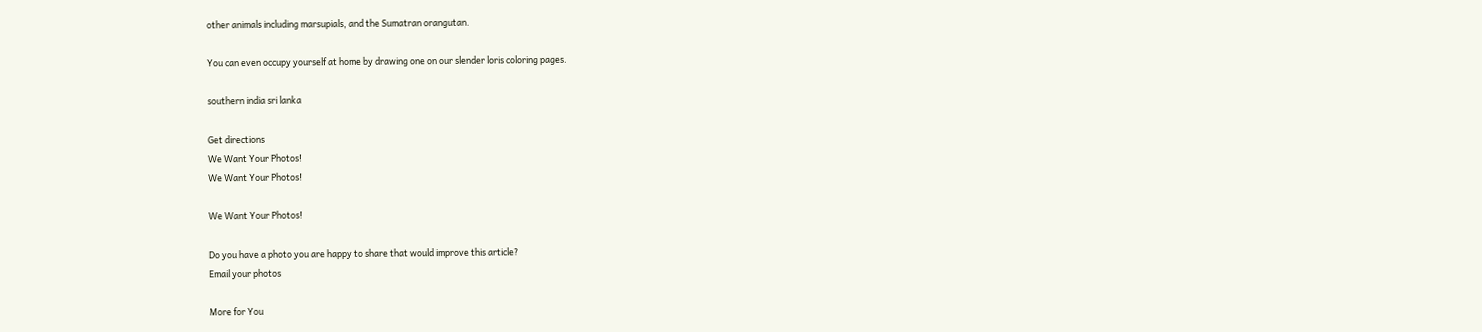other animals including marsupials, and the Sumatran orangutan.

You can even occupy yourself at home by drawing one on our slender loris coloring pages.

southern india sri lanka

Get directions
We Want Your Photos!
We Want Your Photos!

We Want Your Photos!

Do you have a photo you are happy to share that would improve this article?
Email your photos

More for You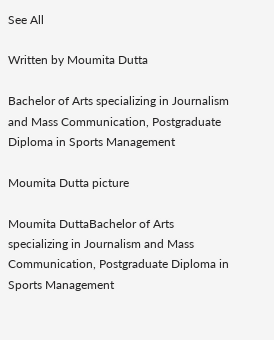See All

Written by Moumita Dutta

Bachelor of Arts specializing in Journalism and Mass Communication, Postgraduate Diploma in Sports Management

Moumita Dutta picture

Moumita DuttaBachelor of Arts specializing in Journalism and Mass Communication, Postgraduate Diploma in Sports Management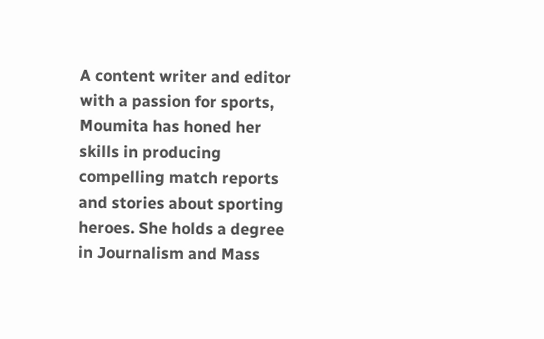A content writer and editor with a passion for sports, Moumita has honed her skills in producing compelling match reports and stories about sporting heroes. She holds a degree in Journalism and Mass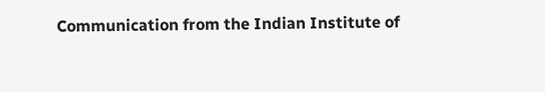Communication from the Indian Institute of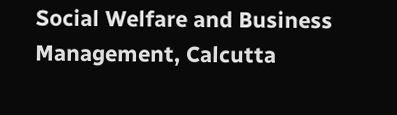Social Welfare and Business Management, Calcutta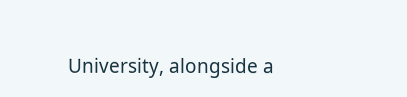University, alongside a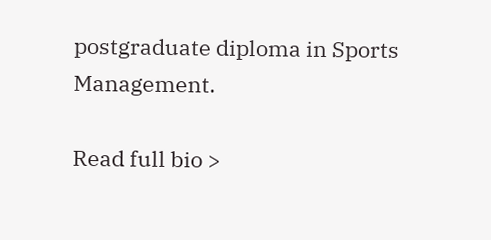postgraduate diploma in Sports Management.

Read full bio >